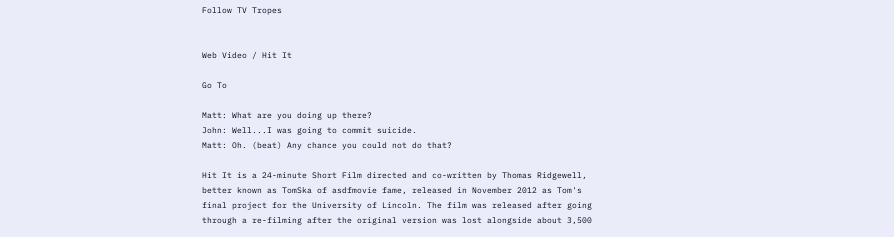Follow TV Tropes


Web Video / Hit It

Go To

Matt: What are you doing up there?
John: Well...I was going to commit suicide.
Matt: Oh. (beat) Any chance you could not do that?

Hit It is a 24-minute Short Film directed and co-written by Thomas Ridgewell, better known as TomSka of asdfmovie fame, released in November 2012 as Tom's final project for the University of Lincoln. The film was released after going through a re-filming after the original version was lost alongside about 3,500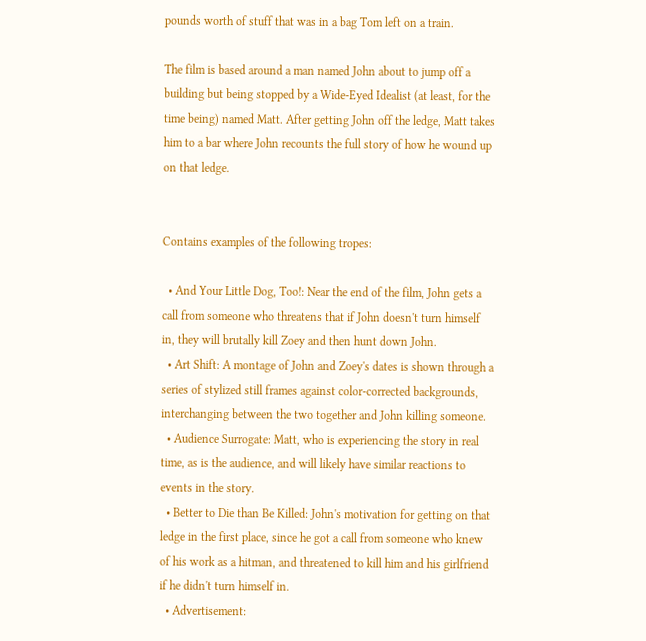pounds worth of stuff that was in a bag Tom left on a train.

The film is based around a man named John about to jump off a building but being stopped by a Wide-Eyed Idealist (at least, for the time being) named Matt. After getting John off the ledge, Matt takes him to a bar where John recounts the full story of how he wound up on that ledge.


Contains examples of the following tropes:

  • And Your Little Dog, Too!: Near the end of the film, John gets a call from someone who threatens that if John doesn't turn himself in, they will brutally kill Zoey and then hunt down John.
  • Art Shift: A montage of John and Zoey's dates is shown through a series of stylized still frames against color-corrected backgrounds, interchanging between the two together and John killing someone.
  • Audience Surrogate: Matt, who is experiencing the story in real time, as is the audience, and will likely have similar reactions to events in the story.
  • Better to Die than Be Killed: John's motivation for getting on that ledge in the first place, since he got a call from someone who knew of his work as a hitman, and threatened to kill him and his girlfriend if he didn't turn himself in.
  • Advertisement: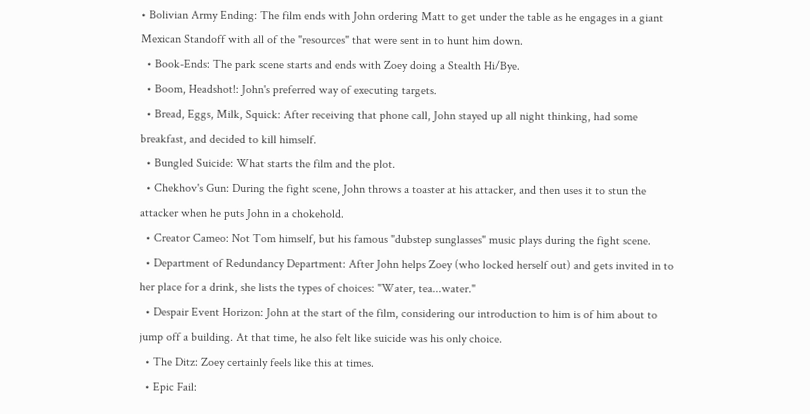• Bolivian Army Ending: The film ends with John ordering Matt to get under the table as he engages in a giant Mexican Standoff with all of the "resources" that were sent in to hunt him down.
  • Book-Ends: The park scene starts and ends with Zoey doing a Stealth Hi/Bye.
  • Boom, Headshot!: John's preferred way of executing targets.
  • Bread, Eggs, Milk, Squick: After receiving that phone call, John stayed up all night thinking, had some breakfast, and decided to kill himself.
  • Bungled Suicide: What starts the film and the plot.
  • Chekhov's Gun: During the fight scene, John throws a toaster at his attacker, and then uses it to stun the attacker when he puts John in a chokehold.
  • Creator Cameo: Not Tom himself, but his famous "dubstep sunglasses" music plays during the fight scene.
  • Department of Redundancy Department: After John helps Zoey (who locked herself out) and gets invited in to her place for a drink, she lists the types of choices: "Water, tea...water."
  • Despair Event Horizon: John at the start of the film, considering our introduction to him is of him about to jump off a building. At that time, he also felt like suicide was his only choice.
  • The Ditz: Zoey certainly feels like this at times.
  • Epic Fail: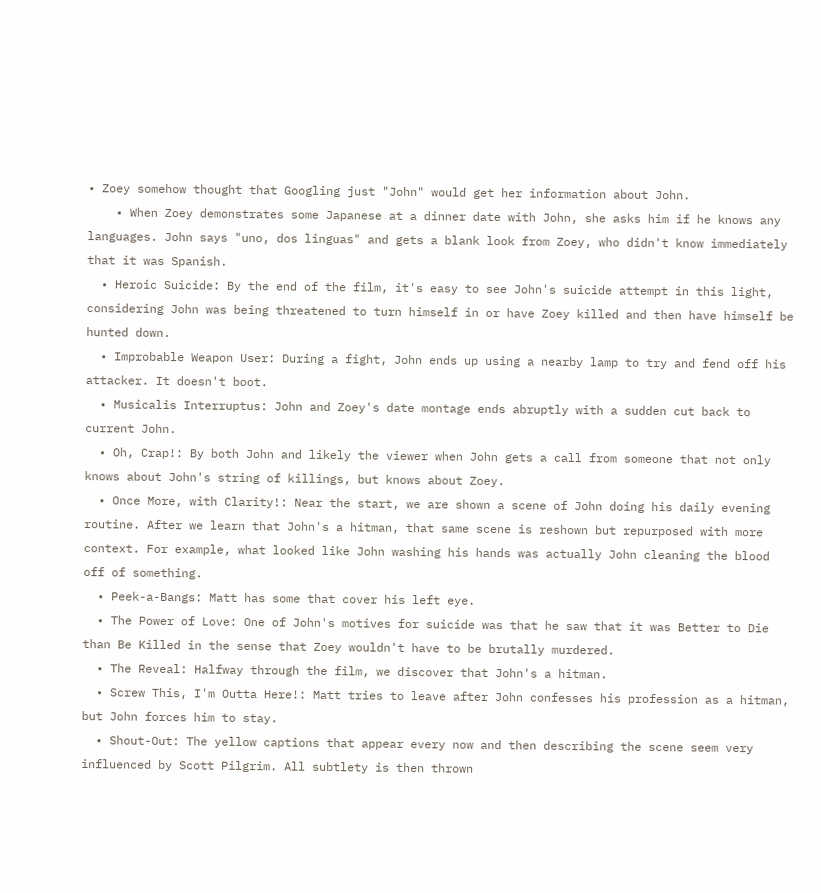• Zoey somehow thought that Googling just "John" would get her information about John.
    • When Zoey demonstrates some Japanese at a dinner date with John, she asks him if he knows any languages. John says "uno, dos linguas" and gets a blank look from Zoey, who didn't know immediately that it was Spanish.
  • Heroic Suicide: By the end of the film, it's easy to see John's suicide attempt in this light, considering John was being threatened to turn himself in or have Zoey killed and then have himself be hunted down.
  • Improbable Weapon User: During a fight, John ends up using a nearby lamp to try and fend off his attacker. It doesn't boot.
  • Musicalis Interruptus: John and Zoey's date montage ends abruptly with a sudden cut back to current John.
  • Oh, Crap!: By both John and likely the viewer when John gets a call from someone that not only knows about John's string of killings, but knows about Zoey.
  • Once More, with Clarity!: Near the start, we are shown a scene of John doing his daily evening routine. After we learn that John's a hitman, that same scene is reshown but repurposed with more context. For example, what looked like John washing his hands was actually John cleaning the blood off of something.
  • Peek-a-Bangs: Matt has some that cover his left eye.
  • The Power of Love: One of John's motives for suicide was that he saw that it was Better to Die than Be Killed in the sense that Zoey wouldn't have to be brutally murdered.
  • The Reveal: Halfway through the film, we discover that John's a hitman.
  • Screw This, I'm Outta Here!: Matt tries to leave after John confesses his profession as a hitman, but John forces him to stay.
  • Shout-Out: The yellow captions that appear every now and then describing the scene seem very influenced by Scott Pilgrim. All subtlety is then thrown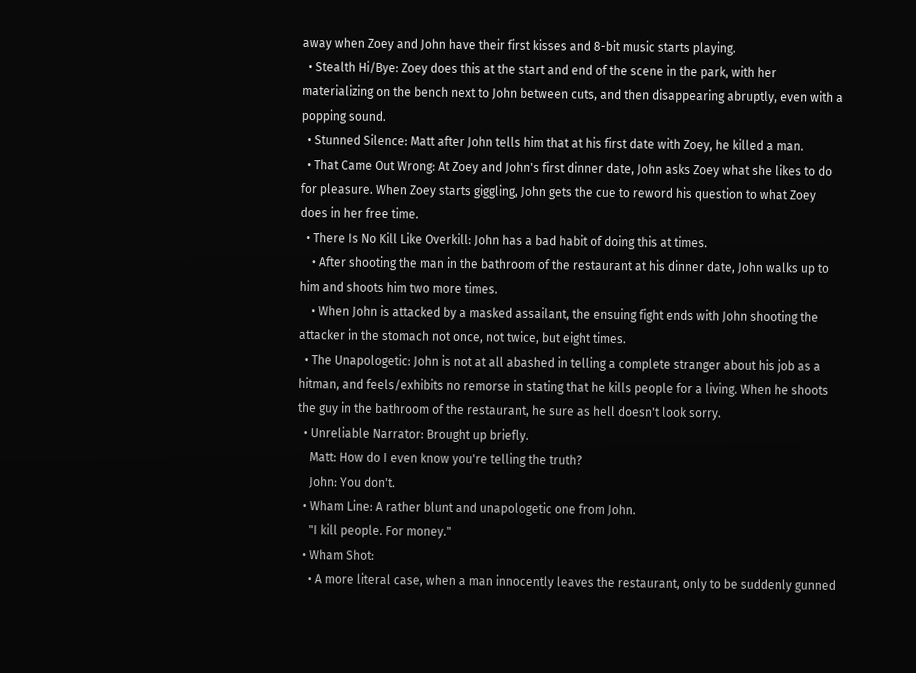away when Zoey and John have their first kisses and 8-bit music starts playing.
  • Stealth Hi/Bye: Zoey does this at the start and end of the scene in the park, with her materializing on the bench next to John between cuts, and then disappearing abruptly, even with a popping sound.
  • Stunned Silence: Matt after John tells him that at his first date with Zoey, he killed a man.
  • That Came Out Wrong: At Zoey and John's first dinner date, John asks Zoey what she likes to do for pleasure. When Zoey starts giggling, John gets the cue to reword his question to what Zoey does in her free time.
  • There Is No Kill Like Overkill: John has a bad habit of doing this at times.
    • After shooting the man in the bathroom of the restaurant at his dinner date, John walks up to him and shoots him two more times.
    • When John is attacked by a masked assailant, the ensuing fight ends with John shooting the attacker in the stomach not once, not twice, but eight times.
  • The Unapologetic: John is not at all abashed in telling a complete stranger about his job as a hitman, and feels/exhibits no remorse in stating that he kills people for a living. When he shoots the guy in the bathroom of the restaurant, he sure as hell doesn't look sorry.
  • Unreliable Narrator: Brought up briefly.
    Matt: How do I even know you're telling the truth?
    John: You don't.
  • Wham Line: A rather blunt and unapologetic one from John.
    "I kill people. For money."
  • Wham Shot:
    • A more literal case, when a man innocently leaves the restaurant, only to be suddenly gunned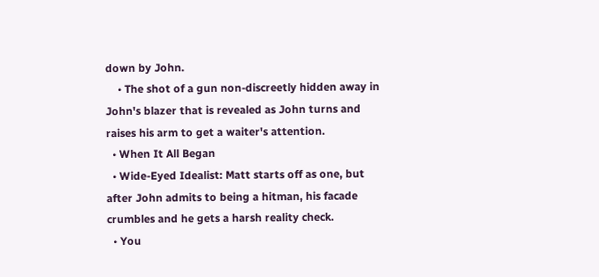down by John.
    • The shot of a gun non-discreetly hidden away in John's blazer that is revealed as John turns and raises his arm to get a waiter's attention.
  • When It All Began
  • Wide-Eyed Idealist: Matt starts off as one, but after John admits to being a hitman, his facade crumbles and he gets a harsh reality check.
  • You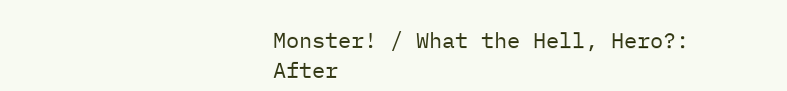Monster! / What the Hell, Hero?: After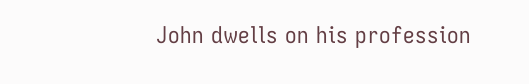John dwells on his profession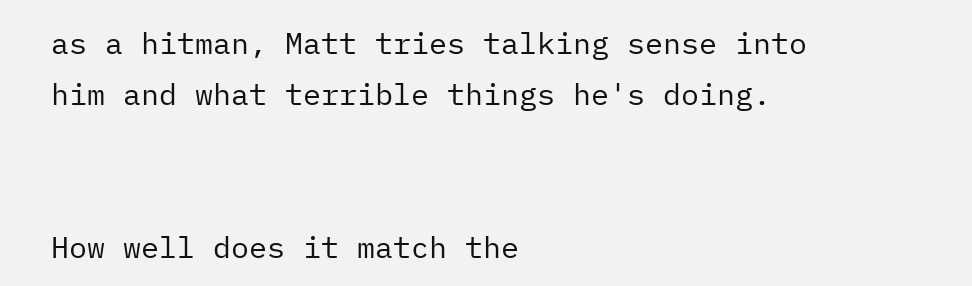as a hitman, Matt tries talking sense into him and what terrible things he's doing.


How well does it match the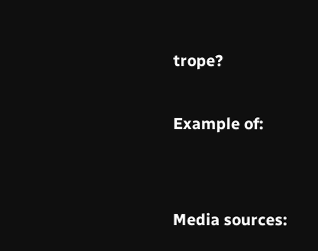trope?

Example of:


Media sources: